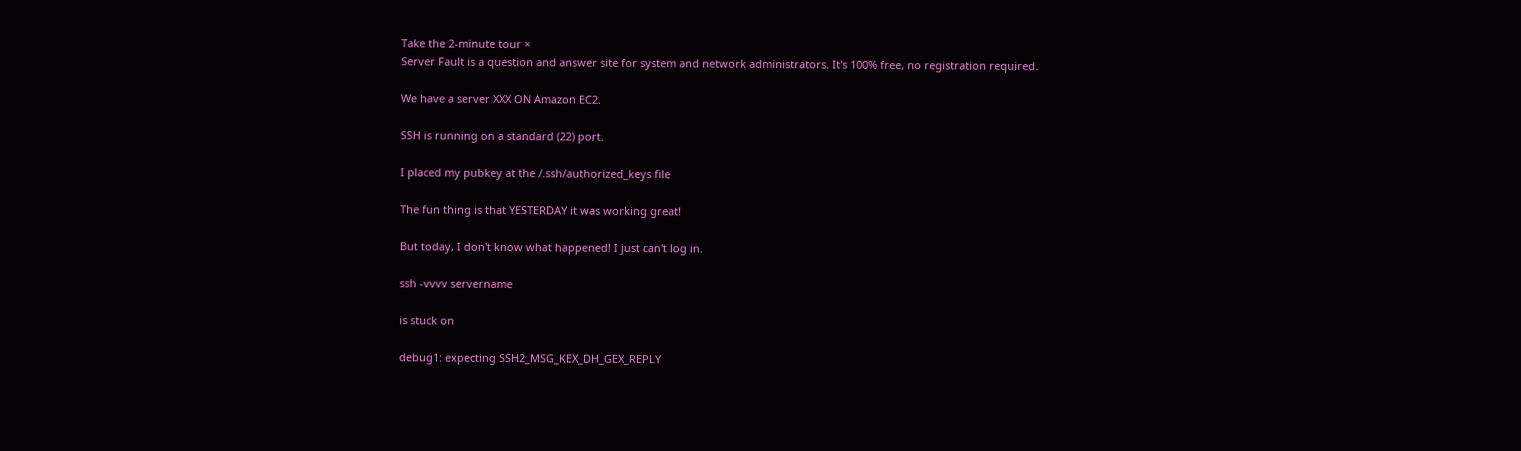Take the 2-minute tour ×
Server Fault is a question and answer site for system and network administrators. It's 100% free, no registration required.

We have a server XXX ON Amazon EC2.

SSH is running on a standard (22) port.

I placed my pubkey at the /.ssh/authorized_keys file

The fun thing is that YESTERDAY it was working great!

But today, I don't know what happened! I just can't log in.

ssh -vvvv servername

is stuck on

debug1: expecting SSH2_MSG_KEX_DH_GEX_REPLY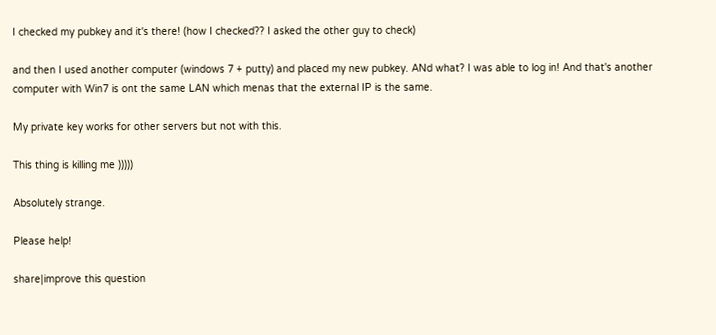I checked my pubkey and it's there! (how I checked?? I asked the other guy to check)

and then I used another computer (windows 7 + putty) and placed my new pubkey. ANd what? I was able to log in! And that's another computer with Win7 is ont the same LAN which menas that the external IP is the same.

My private key works for other servers but not with this.

This thing is killing me )))))

Absolutely strange.

Please help!

share|improve this question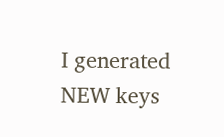I generated NEW keys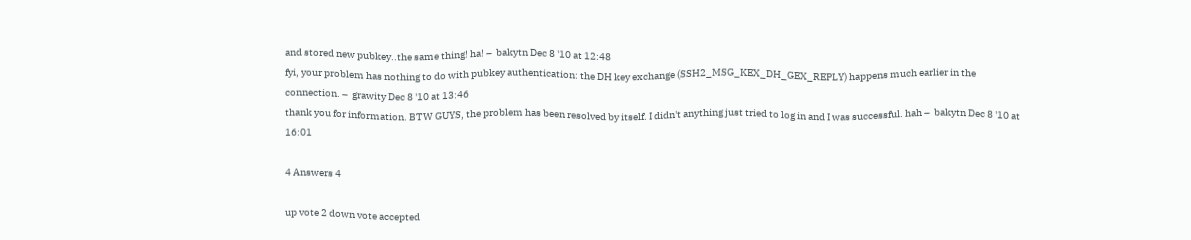and stored new pubkey..the same thing! ha! –  bakytn Dec 8 '10 at 12:48
fyi, your problem has nothing to do with pubkey authentication: the DH key exchange (SSH2_MSG_KEX_DH_GEX_REPLY) happens much earlier in the connection. –  grawity Dec 8 '10 at 13:46
thank you for information. BTW GUYS, the problem has been resolved by itself. I didn't anything just tried to log in and I was successful. hah –  bakytn Dec 8 '10 at 16:01

4 Answers 4

up vote 2 down vote accepted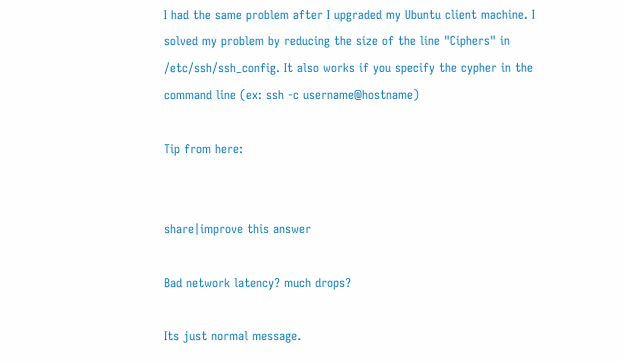I had the same problem after I upgraded my Ubuntu client machine. I solved my problem by reducing the size of the line "Ciphers" in /etc/ssh/ssh_config. It also works if you specify the cypher in the command line (ex: ssh -c username@hostname)

Tip from here:


share|improve this answer

Bad network latency? much drops?

Its just normal message.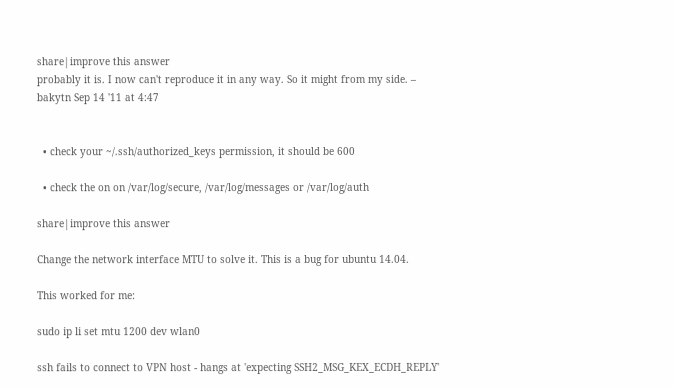share|improve this answer
probably it is. I now can't reproduce it in any way. So it might from my side. –  bakytn Sep 14 '11 at 4:47


  • check your ~/.ssh/authorized_keys permission, it should be 600

  • check the on on /var/log/secure, /var/log/messages or /var/log/auth

share|improve this answer

Change the network interface MTU to solve it. This is a bug for ubuntu 14.04.

This worked for me:

sudo ip li set mtu 1200 dev wlan0

ssh fails to connect to VPN host - hangs at 'expecting SSH2_MSG_KEX_ECDH_REPLY'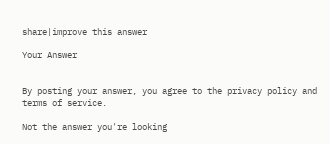share|improve this answer

Your Answer


By posting your answer, you agree to the privacy policy and terms of service.

Not the answer you're looking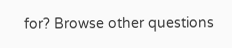for? Browse other questions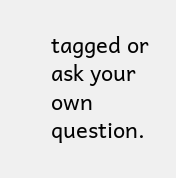tagged or ask your own question.